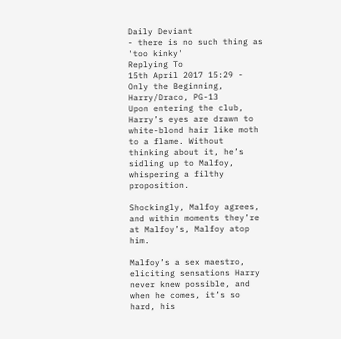Daily Deviant
- there is no such thing as 'too kinky'
Replying To
15th April 2017 15:29 - Only the Beginning, Harry/Draco, PG-13
Upon entering the club, Harry’s eyes are drawn to white-blond hair like moth to a flame. Without thinking about it, he’s sidling up to Malfoy, whispering a filthy proposition.

Shockingly, Malfoy agrees, and within moments they’re at Malfoy’s, Malfoy atop him.

Malfoy’s a sex maestro, eliciting sensations Harry never knew possible, and when he comes, it’s so hard, his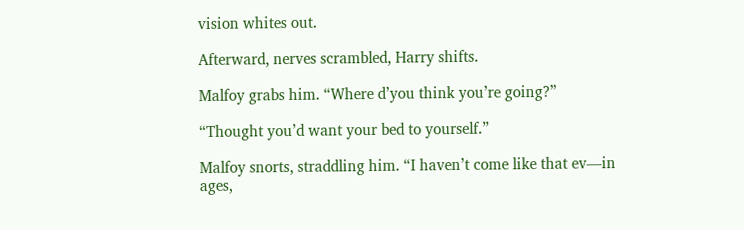vision whites out.

Afterward, nerves scrambled, Harry shifts.

Malfoy grabs him. “Where d’you think you’re going?”

“Thought you’d want your bed to yourself.”

Malfoy snorts, straddling him. “I haven’t come like that ev—in ages,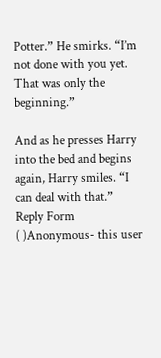Potter.” He smirks. “I’m not done with you yet. That was only the beginning.”

And as he presses Harry into the bed and begins again, Harry smiles. “I can deal with that.”
Reply Form
( )Anonymous- this user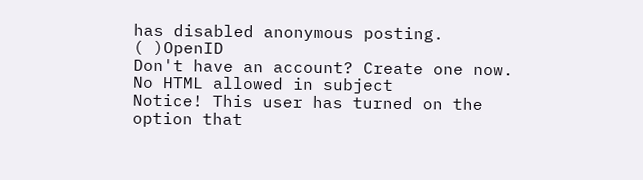has disabled anonymous posting.
( )OpenID
Don't have an account? Create one now.
No HTML allowed in subject
Notice! This user has turned on the option that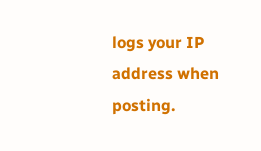logs your IP address when posting.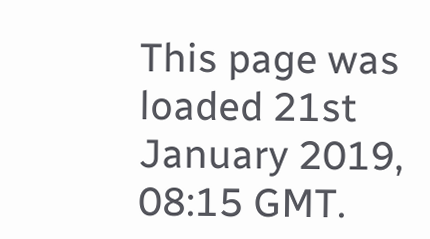This page was loaded 21st January 2019, 08:15 GMT.